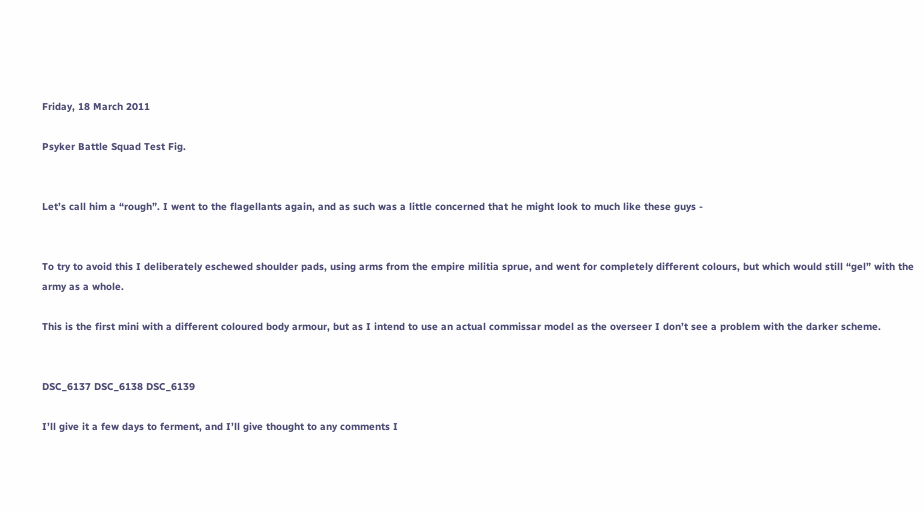Friday, 18 March 2011

Psyker Battle Squad Test Fig.


Let’s call him a “rough”. I went to the flagellants again, and as such was a little concerned that he might look to much like these guys -


To try to avoid this I deliberately eschewed shoulder pads, using arms from the empire militia sprue, and went for completely different colours, but which would still “gel” with the army as a whole.

This is the first mini with a different coloured body armour, but as I intend to use an actual commissar model as the overseer I don’t see a problem with the darker scheme.


DSC_6137 DSC_6138 DSC_6139

I’ll give it a few days to ferment, and I’ll give thought to any comments I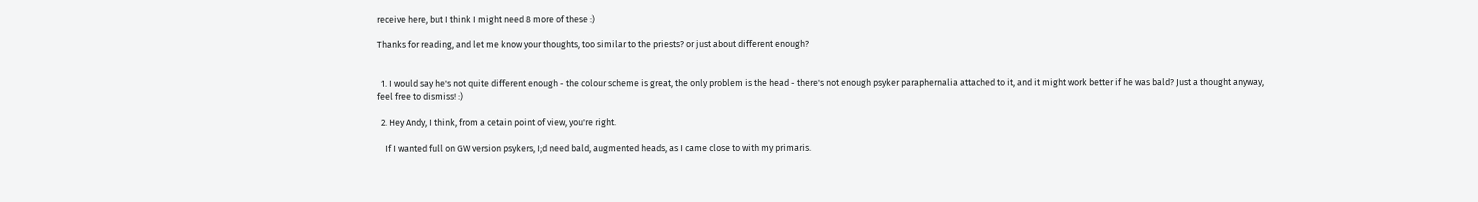receive here, but I think I might need 8 more of these :)

Thanks for reading, and let me know your thoughts, too similar to the priests? or just about different enough?


  1. I would say he's not quite different enough - the colour scheme is great, the only problem is the head - there's not enough psyker paraphernalia attached to it, and it might work better if he was bald? Just a thought anyway, feel free to dismiss! :)

  2. Hey Andy, I think, from a cetain point of view, you're right.

    If I wanted full on GW version psykers, I;d need bald, augmented heads, as I came close to with my primaris.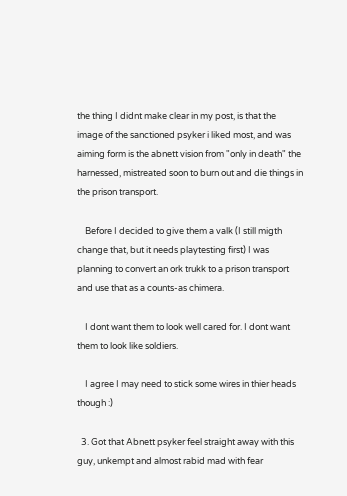the thing I didnt make clear in my post, is that the image of the sanctioned psyker i liked most, and was aiming form is the abnett vision from "only in death" the harnessed, mistreated soon to burn out and die things in the prison transport.

    Before I decided to give them a valk (I still migth change that, but it needs playtesting first) I was planning to convert an ork trukk to a prison transport and use that as a counts-as chimera.

    I dont want them to look well cared for. I dont want them to look like soldiers.

    I agree I may need to stick some wires in thier heads though :)

  3. Got that Abnett psyker feel straight away with this guy, unkempt and almost rabid mad with fear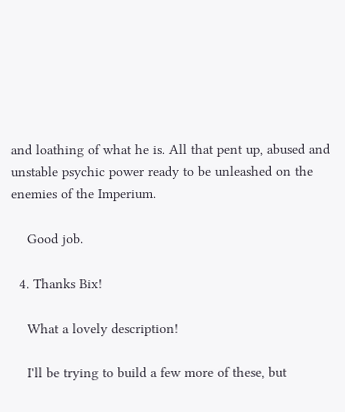and loathing of what he is. All that pent up, abused and unstable psychic power ready to be unleashed on the enemies of the Imperium.

    Good job.

  4. Thanks Bix!

    What a lovely description!

    I'll be trying to build a few more of these, but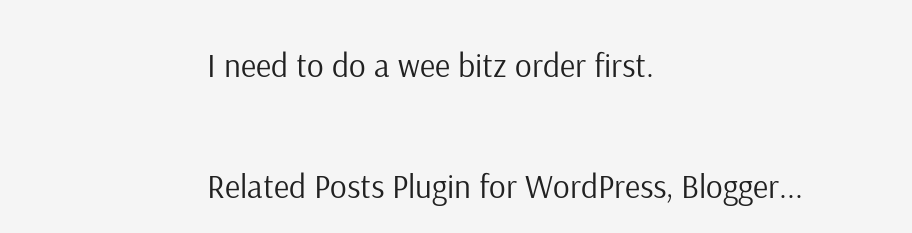I need to do a wee bitz order first.


Related Posts Plugin for WordPress, Blogger...